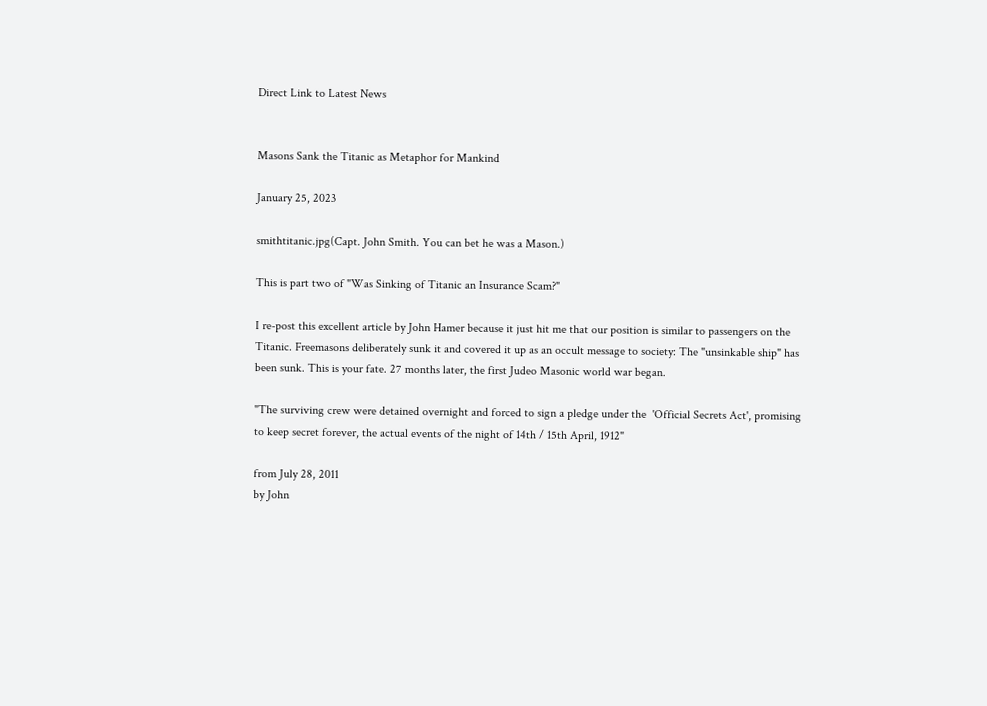Direct Link to Latest News


Masons Sank the Titanic as Metaphor for Mankind

January 25, 2023

smithtitanic.jpg(Capt. John Smith. You can bet he was a Mason.)

This is part two of "Was Sinking of Titanic an Insurance Scam?"

I re-post this excellent article by John Hamer because it just hit me that our position is similar to passengers on the Titanic. Freemasons deliberately sunk it and covered it up as an occult message to society: The "unsinkable ship" has been sunk. This is your fate. 27 months later, the first Judeo Masonic world war began.

"The surviving crew were detained overnight and forced to sign a pledge under the  'Official Secrets Act', promising to keep secret forever, the actual events of the night of 14th / 15th April, 1912"

from July 28, 2011
by John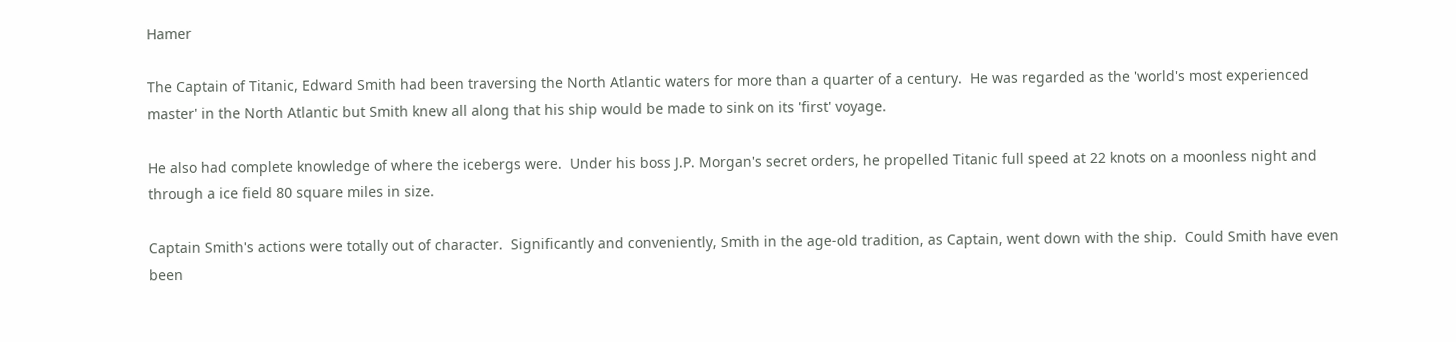Hamer

The Captain of Titanic, Edward Smith had been traversing the North Atlantic waters for more than a quarter of a century.  He was regarded as the 'world's most experienced master' in the North Atlantic but Smith knew all along that his ship would be made to sink on its 'first' voyage.

He also had complete knowledge of where the icebergs were.  Under his boss J.P. Morgan's secret orders, he propelled Titanic full speed at 22 knots on a moonless night and through a ice field 80 square miles in size.

Captain Smith's actions were totally out of character.  Significantly and conveniently, Smith in the age-old tradition, as Captain, went down with the ship.  Could Smith have even been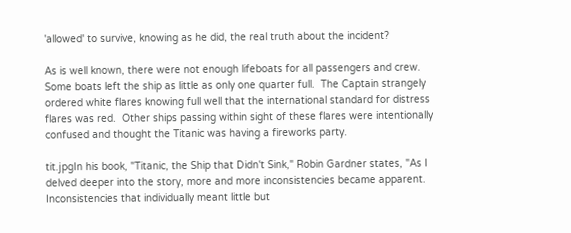'allowed' to survive, knowing as he did, the real truth about the incident?

As is well known, there were not enough lifeboats for all passengers and crew. Some boats left the ship as little as only one quarter full.  The Captain strangely ordered white flares knowing full well that the international standard for distress flares was red.  Other ships passing within sight of these flares were intentionally confused and thought the Titanic was having a fireworks party.

tit.jpgIn his book, "Titanic, the Ship that Didn't Sink," Robin Gardner states, "As I delved deeper into the story, more and more inconsistencies became apparent.  Inconsistencies that individually meant little but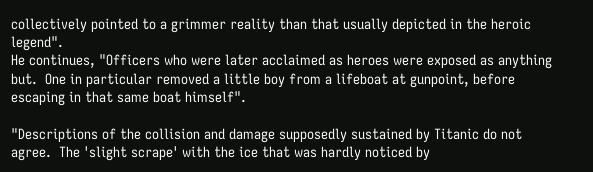collectively pointed to a grimmer reality than that usually depicted in the heroic legend".
He continues, "Officers who were later acclaimed as heroes were exposed as anything but.  One in particular removed a little boy from a lifeboat at gunpoint, before escaping in that same boat himself".

"Descriptions of the collision and damage supposedly sustained by Titanic do not agree.  The 'slight scrape' with the ice that was hardly noticed by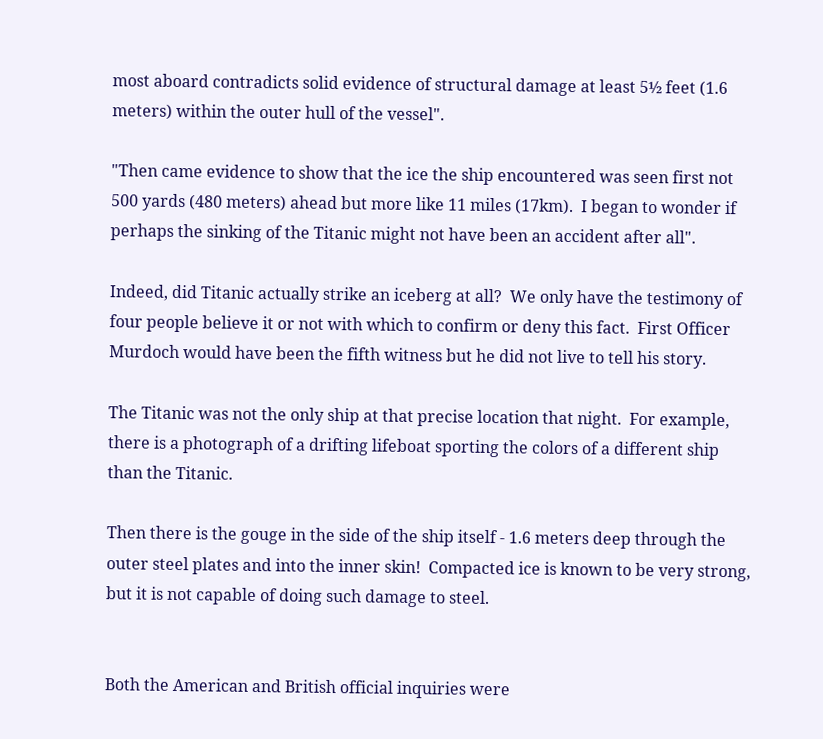most aboard contradicts solid evidence of structural damage at least 5½ feet (1.6 meters) within the outer hull of the vessel".

"Then came evidence to show that the ice the ship encountered was seen first not 500 yards (480 meters) ahead but more like 11 miles (17km).  I began to wonder if perhaps the sinking of the Titanic might not have been an accident after all".

Indeed, did Titanic actually strike an iceberg at all?  We only have the testimony of four people believe it or not with which to confirm or deny this fact.  First Officer Murdoch would have been the fifth witness but he did not live to tell his story.

The Titanic was not the only ship at that precise location that night.  For example, there is a photograph of a drifting lifeboat sporting the colors of a different ship than the Titanic.

Then there is the gouge in the side of the ship itself - 1.6 meters deep through the outer steel plates and into the inner skin!  Compacted ice is known to be very strong, but it is not capable of doing such damage to steel.


Both the American and British official inquiries were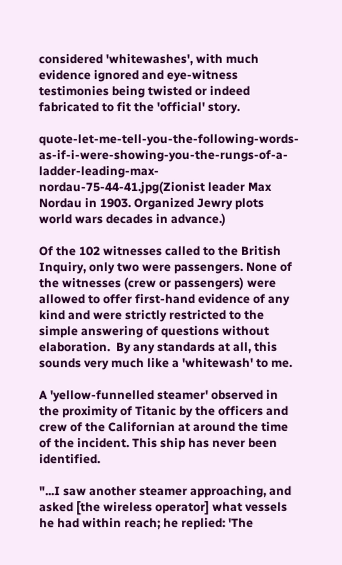considered 'whitewashes', with much evidence ignored and eye-witness testimonies being twisted or indeed fabricated to fit the 'official' story.

quote-let-me-tell-you-the-following-words-as-if-i-were-showing-you-the-rungs-of-a-ladder-leading-max-nordau-75-44-41.jpg(Zionist leader Max Nordau in 1903. Organized Jewry plots world wars decades in advance.)

Of the 102 witnesses called to the British Inquiry, only two were passengers. None of the witnesses (crew or passengers) were allowed to offer first-hand evidence of any kind and were strictly restricted to the simple answering of questions without elaboration.  By any standards at all, this sounds very much like a 'whitewash' to me.

A 'yellow-funnelled steamer' observed in the proximity of Titanic by the officers and crew of the Californian at around the time of the incident. This ship has never been identified.

"...I saw another steamer approaching, and asked [the wireless operator] what vessels he had within reach; he replied: 'The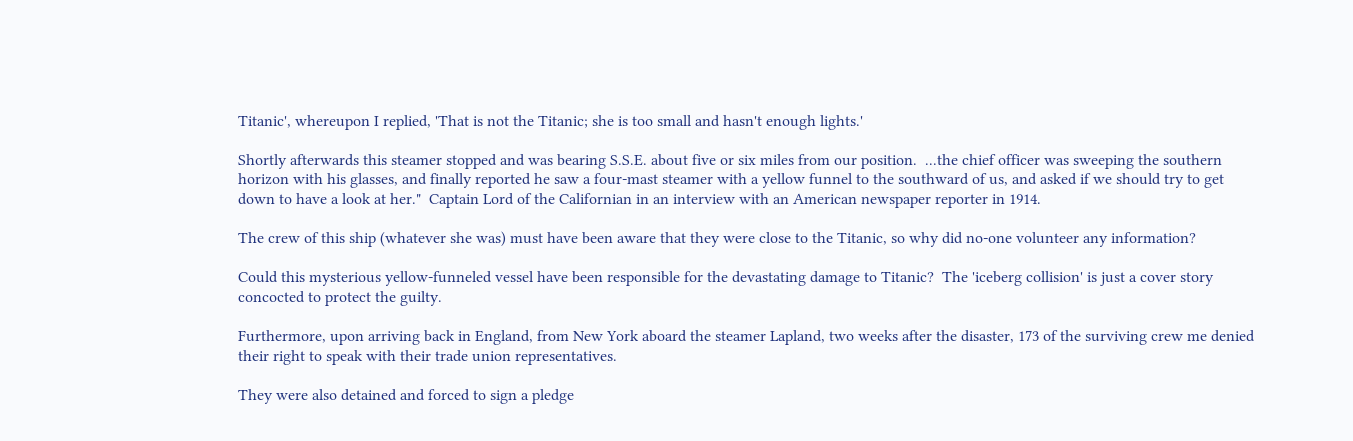Titanic', whereupon I replied, 'That is not the Titanic; she is too small and hasn't enough lights.'

Shortly afterwards this steamer stopped and was bearing S.S.E. about five or six miles from our position.  ...the chief officer was sweeping the southern horizon with his glasses, and finally reported he saw a four-mast steamer with a yellow funnel to the southward of us, and asked if we should try to get down to have a look at her."  Captain Lord of the Californian in an interview with an American newspaper reporter in 1914.

The crew of this ship (whatever she was) must have been aware that they were close to the Titanic, so why did no-one volunteer any information?

Could this mysterious yellow-funneled vessel have been responsible for the devastating damage to Titanic?  The 'iceberg collision' is just a cover story concocted to protect the guilty.

Furthermore, upon arriving back in England, from New York aboard the steamer Lapland, two weeks after the disaster, 173 of the surviving crew me denied their right to speak with their trade union representatives.

They were also detained and forced to sign a pledge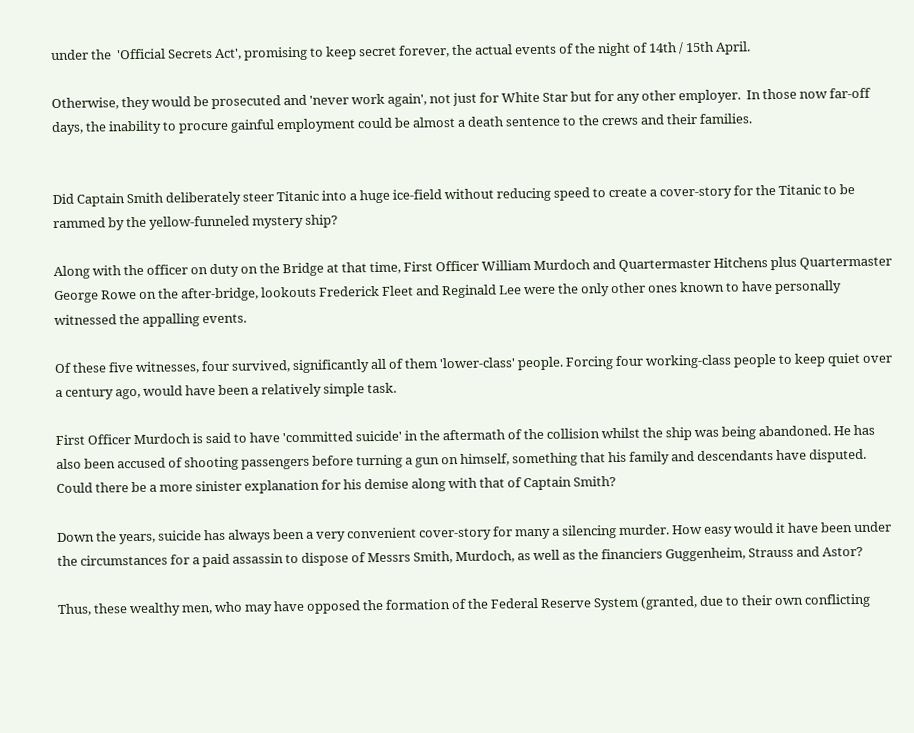under the  'Official Secrets Act', promising to keep secret forever, the actual events of the night of 14th / 15th April.

Otherwise, they would be prosecuted and 'never work again', not just for White Star but for any other employer.  In those now far-off days, the inability to procure gainful employment could be almost a death sentence to the crews and their families.


Did Captain Smith deliberately steer Titanic into a huge ice-field without reducing speed to create a cover-story for the Titanic to be rammed by the yellow-funneled mystery ship?

Along with the officer on duty on the Bridge at that time, First Officer William Murdoch and Quartermaster Hitchens plus Quartermaster George Rowe on the after-bridge, lookouts Frederick Fleet and Reginald Lee were the only other ones known to have personally witnessed the appalling events.

Of these five witnesses, four survived, significantly all of them 'lower-class' people. Forcing four working-class people to keep quiet over a century ago, would have been a relatively simple task.

First Officer Murdoch is said to have 'committed suicide' in the aftermath of the collision whilst the ship was being abandoned. He has also been accused of shooting passengers before turning a gun on himself, something that his family and descendants have disputed. Could there be a more sinister explanation for his demise along with that of Captain Smith?

Down the years, suicide has always been a very convenient cover-story for many a silencing murder. How easy would it have been under the circumstances for a paid assassin to dispose of Messrs Smith, Murdoch, as well as the financiers Guggenheim, Strauss and Astor?

Thus, these wealthy men, who may have opposed the formation of the Federal Reserve System (granted, due to their own conflicting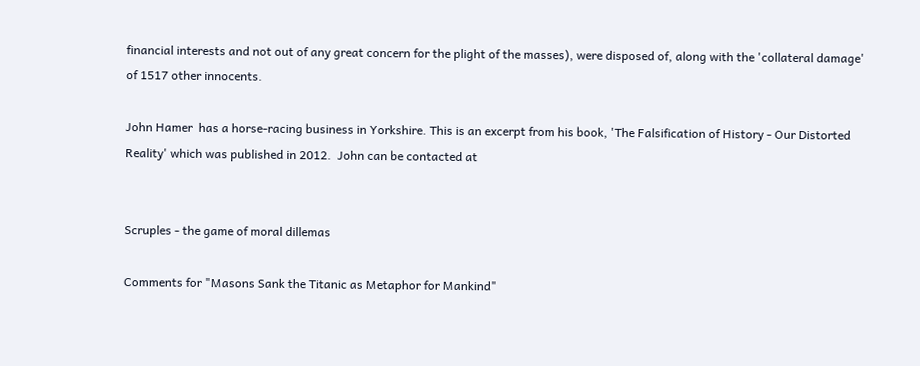financial interests and not out of any great concern for the plight of the masses), were disposed of, along with the 'collateral damage' of 1517 other innocents.

John Hamer  has a horse-racing business in Yorkshire. This is an excerpt from his book, 'The Falsification of History - Our Distorted Reality' which was published in 2012.  John can be contacted at


Scruples - the game of moral dillemas

Comments for "Masons Sank the Titanic as Metaphor for Mankind"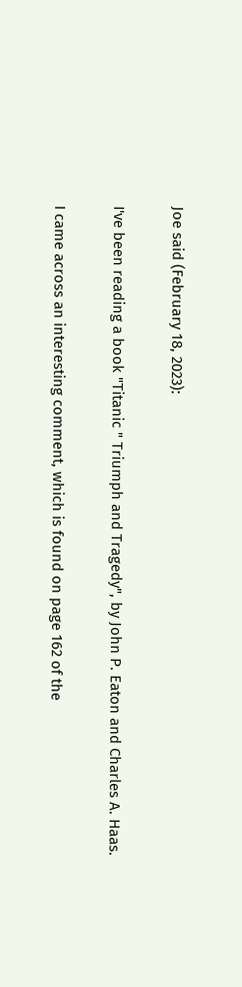Joe said (February 18, 2023):

I've been reading a book "Titanic " Triumph and Tragedy", by John P. Eaton and Charles A. Haas.

I came across an interesting comment, which is found on page 162 of the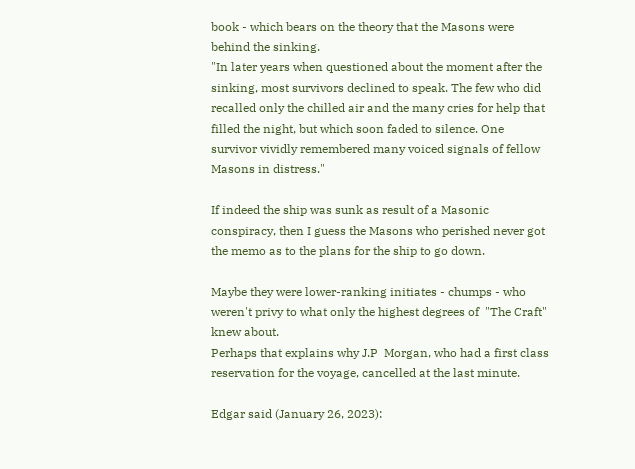book - which bears on the theory that the Masons were behind the sinking.
"In later years when questioned about the moment after the sinking, most survivors declined to speak. The few who did recalled only the chilled air and the many cries for help that filled the night, but which soon faded to silence. One survivor vividly remembered many voiced signals of fellow Masons in distress."

If indeed the ship was sunk as result of a Masonic conspiracy, then I guess the Masons who perished never got the memo as to the plans for the ship to go down.

Maybe they were lower-ranking initiates - chumps - who weren't privy to what only the highest degrees of  "The Craft" knew about.
Perhaps that explains why J.P  Morgan, who had a first class reservation for the voyage, cancelled at the last minute.

Edgar said (January 26, 2023):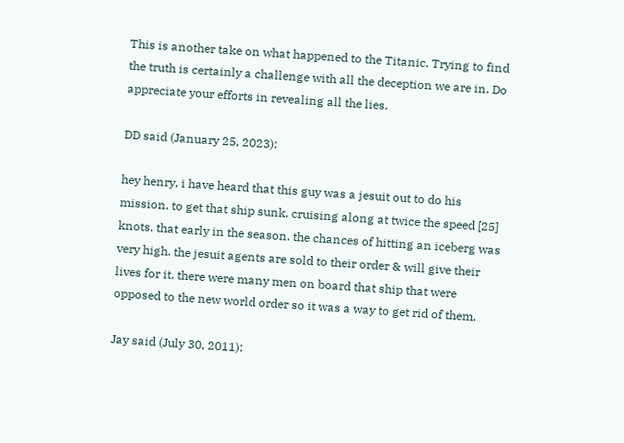This is another take on what happened to the Titanic. Trying to find the truth is certainly a challenge with all the deception we are in. Do appreciate your efforts in revealing all the lies.

DD said (January 25, 2023):

hey henry, i have heard that this guy was a jesuit out to do his mission. to get that ship sunk. cruising along at twice the speed [25] knots. that early in the season. the chances of hitting an iceberg was very high. the jesuit agents are sold to their order & will give their lives for it. there were many men on board that ship that were opposed to the new world order so it was a way to get rid of them.

Jay said (July 30, 2011):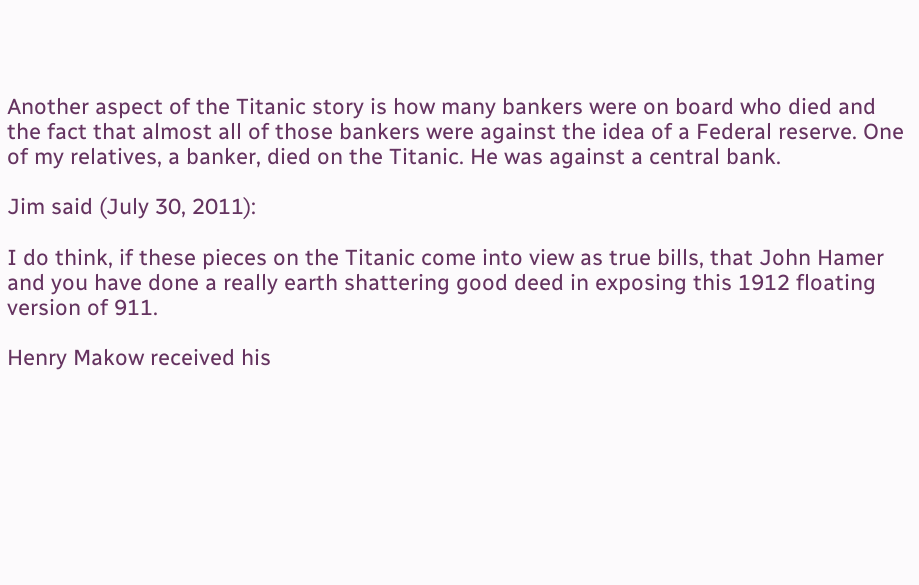Another aspect of the Titanic story is how many bankers were on board who died and the fact that almost all of those bankers were against the idea of a Federal reserve. One of my relatives, a banker, died on the Titanic. He was against a central bank.

Jim said (July 30, 2011):

I do think, if these pieces on the Titanic come into view as true bills, that John Hamer and you have done a really earth shattering good deed in exposing this 1912 floating version of 911.

Henry Makow received his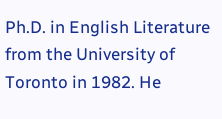Ph.D. in English Literature from the University of Toronto in 1982. He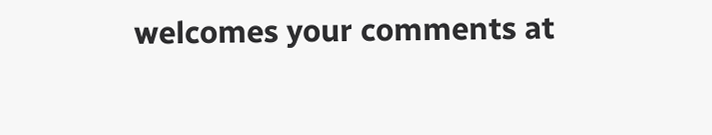welcomes your comments at